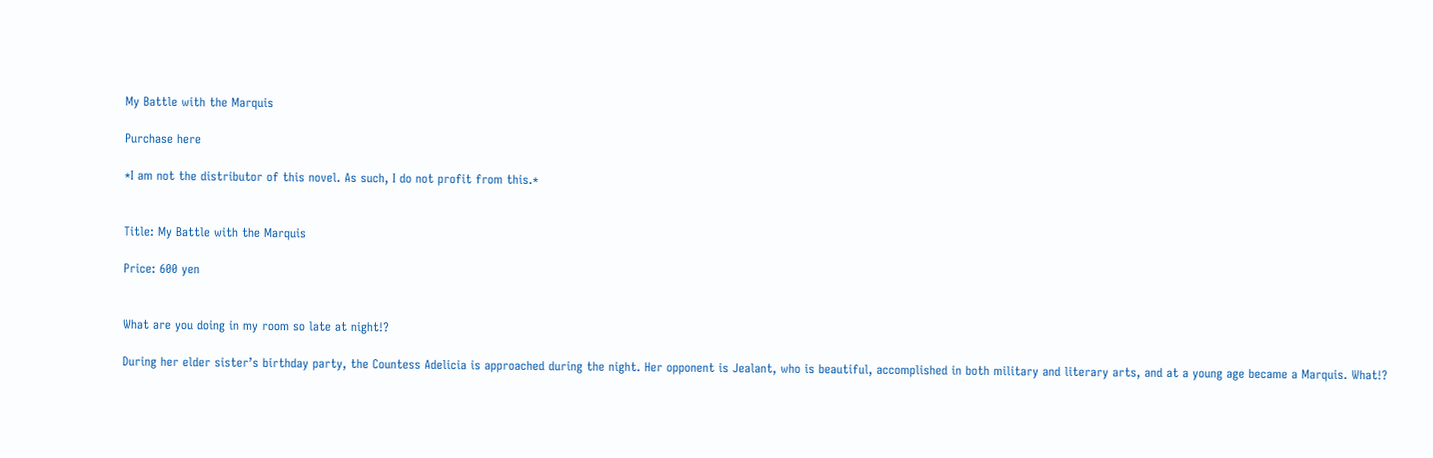My Battle with the Marquis

Purchase here

*I am not the distributor of this novel. As such, I do not profit from this.*


Title: My Battle with the Marquis

Price: 600 yen


What are you doing in my room so late at night!?

During her elder sister’s birthday party, the Countess Adelicia is approached during the night. Her opponent is Jealant, who is beautiful, accomplished in both military and literary arts, and at a young age became a Marquis. What!?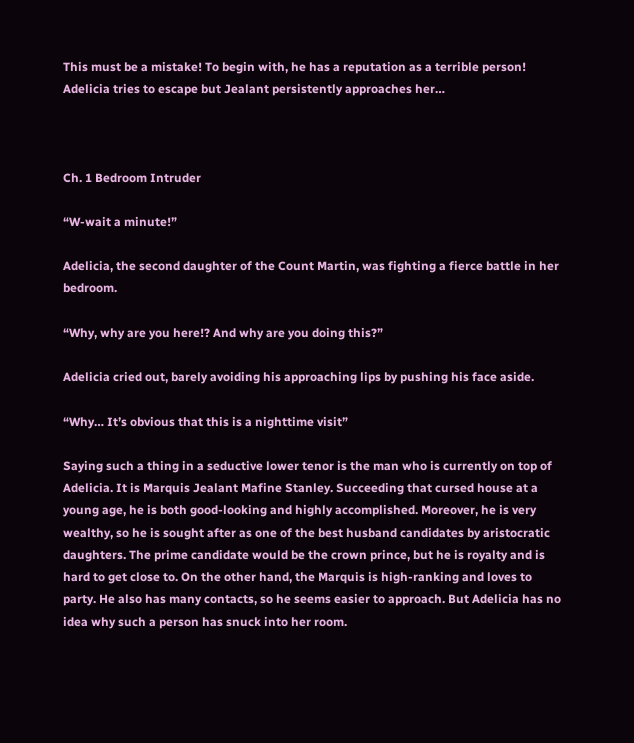This must be a mistake! To begin with, he has a reputation as a terrible person! Adelicia tries to escape but Jealant persistently approaches her…



Ch. 1 Bedroom Intruder

“W-wait a minute!”

Adelicia, the second daughter of the Count Martin, was fighting a fierce battle in her bedroom.

“Why, why are you here!? And why are you doing this?”

Adelicia cried out, barely avoiding his approaching lips by pushing his face aside.

“Why… It’s obvious that this is a nighttime visit”

Saying such a thing in a seductive lower tenor is the man who is currently on top of Adelicia. It is Marquis Jealant Mafine Stanley. Succeeding that cursed house at a young age, he is both good-looking and highly accomplished. Moreover, he is very wealthy, so he is sought after as one of the best husband candidates by aristocratic daughters. The prime candidate would be the crown prince, but he is royalty and is hard to get close to. On the other hand, the Marquis is high-ranking and loves to party. He also has many contacts, so he seems easier to approach. But Adelicia has no idea why such a person has snuck into her room.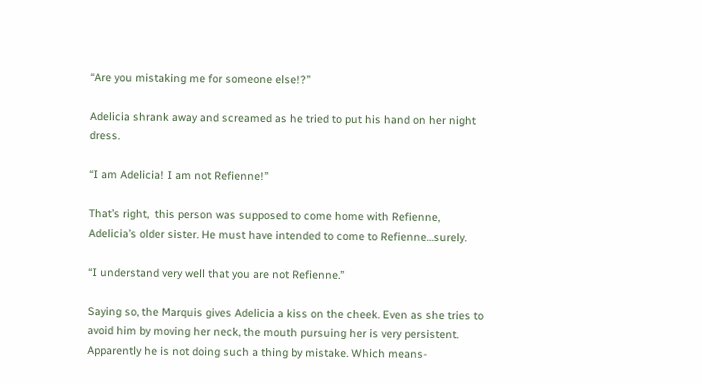“Are you mistaking me for someone else!?”

Adelicia shrank away and screamed as he tried to put his hand on her night dress.

“I am Adelicia! I am not Refienne!”

That’s right,  this person was supposed to come home with Refienne, Adelicia’s older sister. He must have intended to come to Refienne…surely.

“I understand very well that you are not Refienne.”

Saying so, the Marquis gives Adelicia a kiss on the cheek. Even as she tries to avoid him by moving her neck, the mouth pursuing her is very persistent. Apparently he is not doing such a thing by mistake. Which means-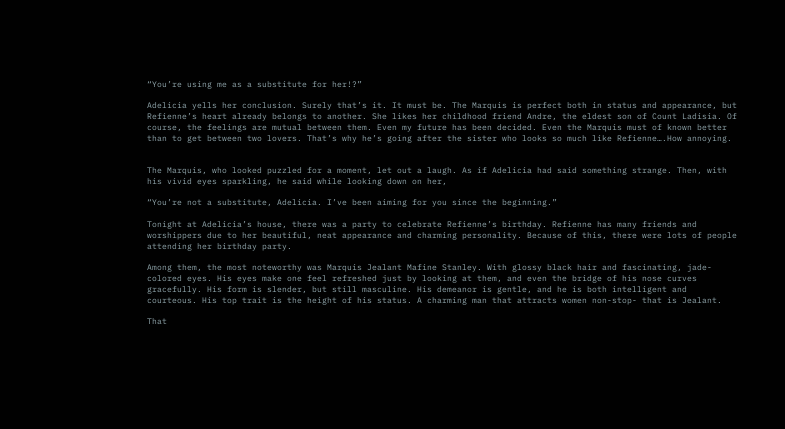“You’re using me as a substitute for her!?”

Adelicia yells her conclusion. Surely that’s it. It must be. The Marquis is perfect both in status and appearance, but Refienne’s heart already belongs to another. She likes her childhood friend Andre, the eldest son of Count Ladisia. Of course, the feelings are mutual between them. Even my future has been decided. Even the Marquis must of known better than to get between two lovers. That’s why he’s going after the sister who looks so much like Refienne….How annoying.


The Marquis, who looked puzzled for a moment, let out a laugh. As if Adelicia had said something strange. Then, with his vivid eyes sparkling, he said while looking down on her,

“You’re not a substitute, Adelicia. I’ve been aiming for you since the beginning.”

Tonight at Adelicia’s house, there was a party to celebrate Refienne’s birthday. Refienne has many friends and worshippers due to her beautiful, neat appearance and charming personality. Because of this, there were lots of people attending her birthday party.

Among them, the most noteworthy was Marquis Jealant Mafine Stanley. With glossy black hair and fascinating, jade-colored eyes. His eyes make one feel refreshed just by looking at them, and even the bridge of his nose curves gracefully. His form is slender, but still masculine. His demeanor is gentle, and he is both intelligent and courteous. His top trait is the height of his status. A charming man that attracts women non-stop- that is Jealant.

That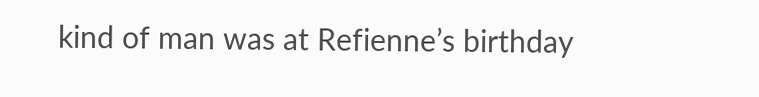kind of man was at Refienne’s birthday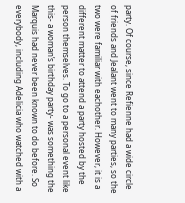party. Of course, since Refienne had a wide circle of friends and Jealant went to many parties, so the two were familiar with eachother. However, it is a different matter to attend a party hosted by the person themselves. To go to a personal event like this- a woman’s birthday party- was something the Marquis had never been known to do before. So everybody, including Adelicia who watched with a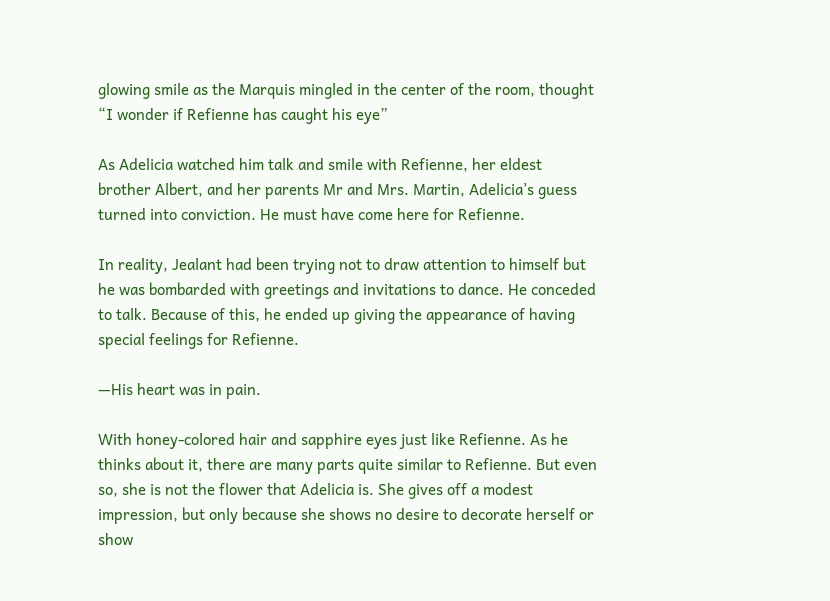glowing smile as the Marquis mingled in the center of the room, thought “I wonder if Refienne has caught his eye”

As Adelicia watched him talk and smile with Refienne, her eldest brother Albert, and her parents Mr and Mrs. Martin, Adelicia’s guess turned into conviction. He must have come here for Refienne.

In reality, Jealant had been trying not to draw attention to himself but he was bombarded with greetings and invitations to dance. He conceded to talk. Because of this, he ended up giving the appearance of having special feelings for Refienne.

—His heart was in pain.

With honey-colored hair and sapphire eyes just like Refienne. As he thinks about it, there are many parts quite similar to Refienne. But even so, she is not the flower that Adelicia is. She gives off a modest impression, but only because she shows no desire to decorate herself or show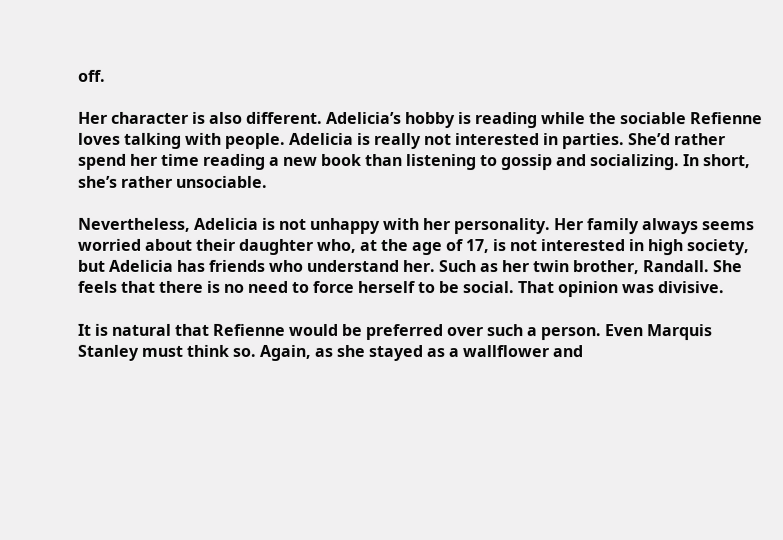off.

Her character is also different. Adelicia’s hobby is reading while the sociable Refienne loves talking with people. Adelicia is really not interested in parties. She’d rather spend her time reading a new book than listening to gossip and socializing. In short, she’s rather unsociable.

Nevertheless, Adelicia is not unhappy with her personality. Her family always seems worried about their daughter who, at the age of 17, is not interested in high society, but Adelicia has friends who understand her. Such as her twin brother, Randall. She feels that there is no need to force herself to be social. That opinion was divisive.

It is natural that Refienne would be preferred over such a person. Even Marquis Stanley must think so. Again, as she stayed as a wallflower and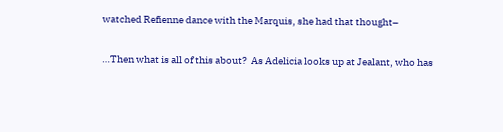watched Refienne dance with the Marquis, she had that thought–

…Then what is all of this about?  As Adelicia looks up at Jealant, who has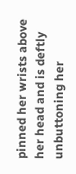pinned her wrists above her head and is deftly unbuttoning her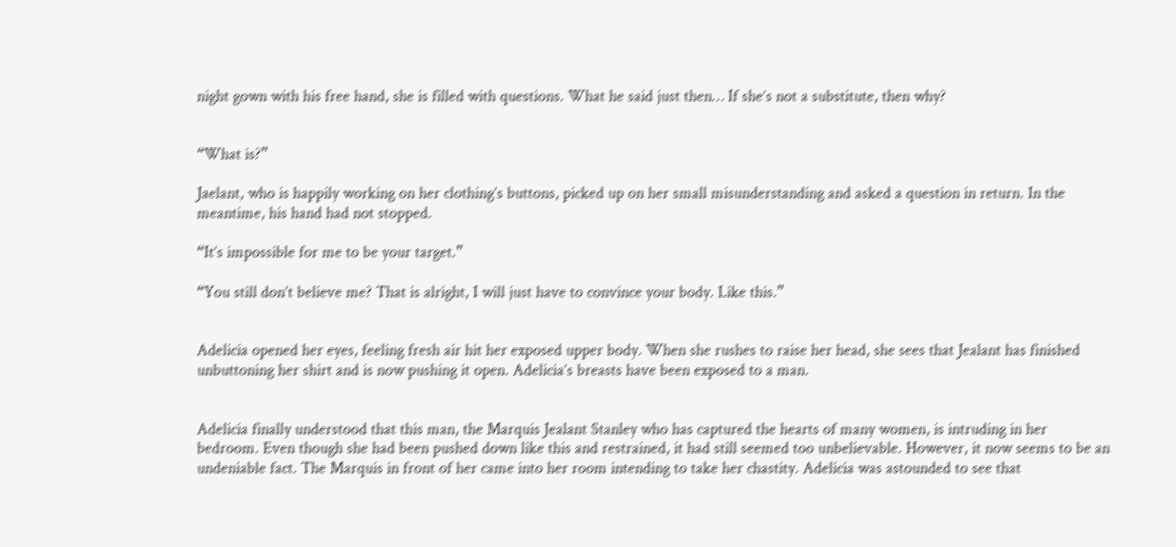night gown with his free hand, she is filled with questions. What he said just then… If she’s not a substitute, then why?


“What is?”

Jaelant, who is happily working on her clothing’s buttons, picked up on her small misunderstanding and asked a question in return. In the meantime, his hand had not stopped.

“It’s impossible for me to be your target.”

“You still don’t believe me? That is alright, I will just have to convince your body. Like this.”


Adelicia opened her eyes, feeling fresh air hit her exposed upper body. When she rushes to raise her head, she sees that Jealant has finished unbuttoning her shirt and is now pushing it open. Adelicia’s breasts have been exposed to a man.


Adelicia finally understood that this man, the Marquis Jealant Stanley who has captured the hearts of many women, is intruding in her bedroom. Even though she had been pushed down like this and restrained, it had still seemed too unbelievable. However, it now seems to be an undeniable fact. The Marquis in front of her came into her room intending to take her chastity. Adelicia was astounded to see that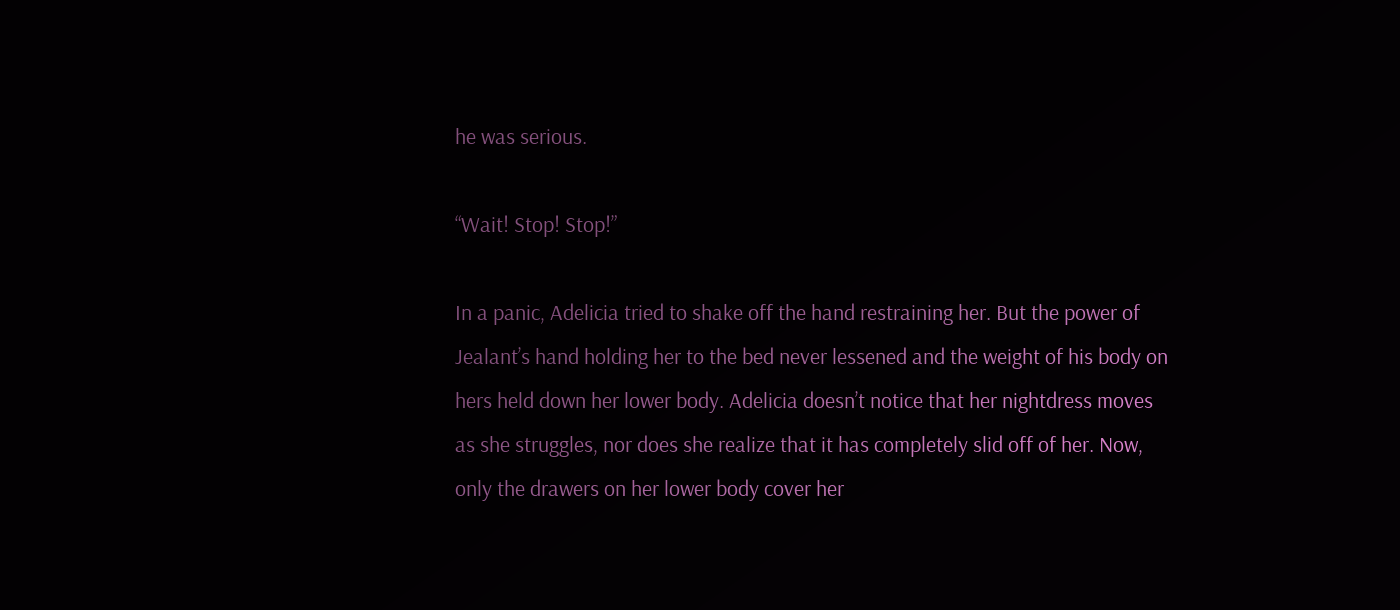he was serious.

“Wait! Stop! Stop!”

In a panic, Adelicia tried to shake off the hand restraining her. But the power of Jealant’s hand holding her to the bed never lessened and the weight of his body on hers held down her lower body. Adelicia doesn’t notice that her nightdress moves as she struggles, nor does she realize that it has completely slid off of her. Now, only the drawers on her lower body cover her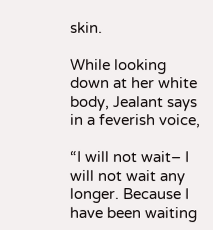skin.

While looking down at her white body, Jealant says in a feverish voice,

“I will not wait– I will not wait any longer. Because I have been waiting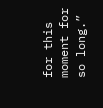for this moment for so long.”